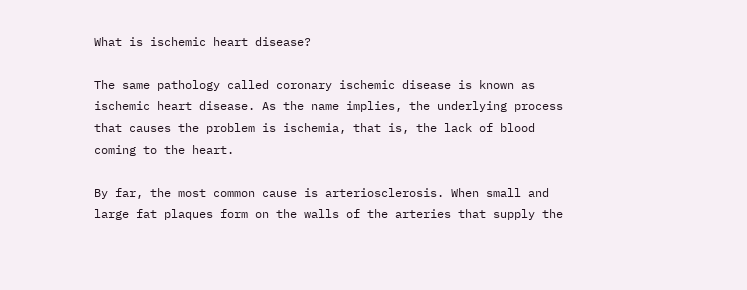What is ischemic heart disease?

The same pathology called coronary ischemic disease is known as ischemic heart disease. As the name implies, the underlying process that causes the problem is ischemia, that is, the lack of blood coming to the heart.

By far, the most common cause is arteriosclerosis. When small and large fat plaques form on the walls of the arteries that supply the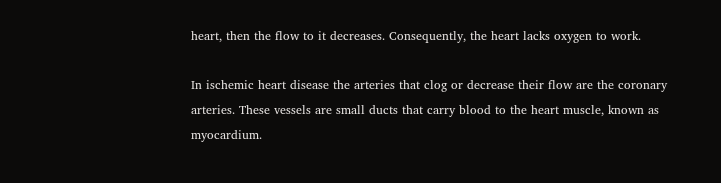heart, then the flow to it decreases. Consequently, the heart lacks oxygen to work.

In ischemic heart disease the arteries that clog or decrease their flow are the coronary arteries. These vessels are small ducts that carry blood to the heart muscle, known as myocardium.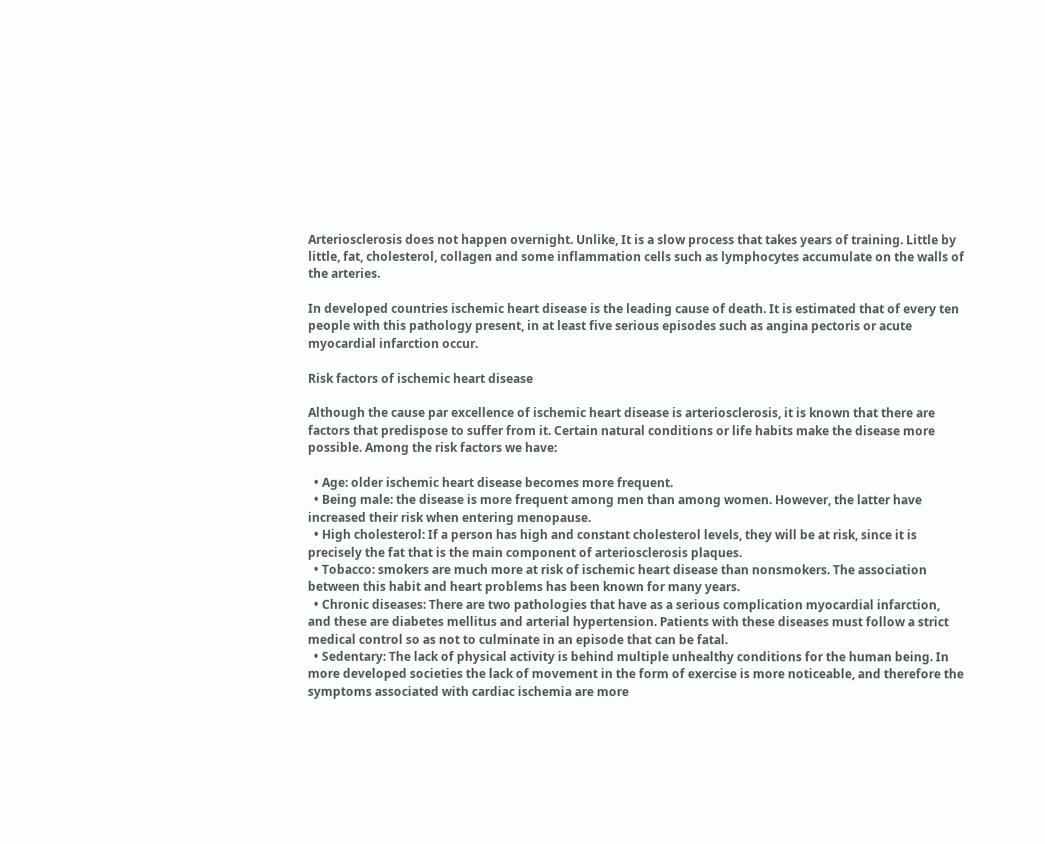Arteriosclerosis does not happen overnight. Unlike, It is a slow process that takes years of training. Little by little, fat, cholesterol, collagen and some inflammation cells such as lymphocytes accumulate on the walls of the arteries.

In developed countries ischemic heart disease is the leading cause of death. It is estimated that of every ten people with this pathology present, in at least five serious episodes such as angina pectoris or acute myocardial infarction occur.

Risk factors of ischemic heart disease

Although the cause par excellence of ischemic heart disease is arteriosclerosis, it is known that there are factors that predispose to suffer from it. Certain natural conditions or life habits make the disease more possible. Among the risk factors we have:

  • Age: older ischemic heart disease becomes more frequent.
  • Being male: the disease is more frequent among men than among women. However, the latter have increased their risk when entering menopause.
  • High cholesterol: If a person has high and constant cholesterol levels, they will be at risk, since it is precisely the fat that is the main component of arteriosclerosis plaques.
  • Tobacco: smokers are much more at risk of ischemic heart disease than nonsmokers. The association between this habit and heart problems has been known for many years.
  • Chronic diseases: There are two pathologies that have as a serious complication myocardial infarction, and these are diabetes mellitus and arterial hypertension. Patients with these diseases must follow a strict medical control so as not to culminate in an episode that can be fatal.
  • Sedentary: The lack of physical activity is behind multiple unhealthy conditions for the human being. In more developed societies the lack of movement in the form of exercise is more noticeable, and therefore the symptoms associated with cardiac ischemia are more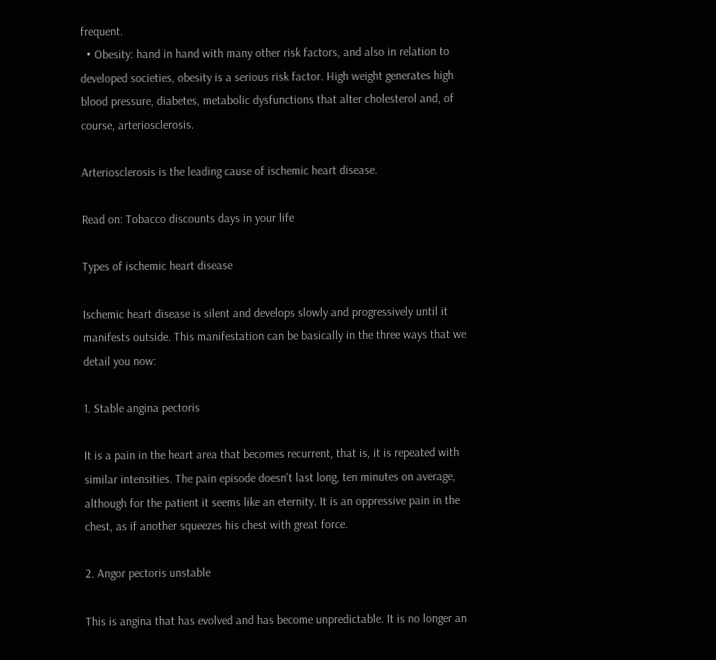frequent.
  • Obesity: hand in hand with many other risk factors, and also in relation to developed societies, obesity is a serious risk factor. High weight generates high blood pressure, diabetes, metabolic dysfunctions that alter cholesterol and, of course, arteriosclerosis.

Arteriosclerosis is the leading cause of ischemic heart disease.

Read on: Tobacco discounts days in your life

Types of ischemic heart disease

Ischemic heart disease is silent and develops slowly and progressively until it manifests outside. This manifestation can be basically in the three ways that we detail you now:

1. Stable angina pectoris

It is a pain in the heart area that becomes recurrent, that is, it is repeated with similar intensities. The pain episode doesn't last long, ten minutes on average, although for the patient it seems like an eternity. It is an oppressive pain in the chest, as if another squeezes his chest with great force.

2. Angor pectoris unstable

This is angina that has evolved and has become unpredictable. It is no longer an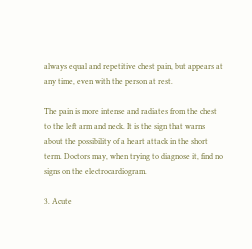always equal and repetitive chest pain, but appears at any time, even with the person at rest.

The pain is more intense and radiates from the chest to the left arm and neck. It is the sign that warns about the possibility of a heart attack in the short term. Doctors may, when trying to diagnose it, find no signs on the electrocardiogram.

3. Acute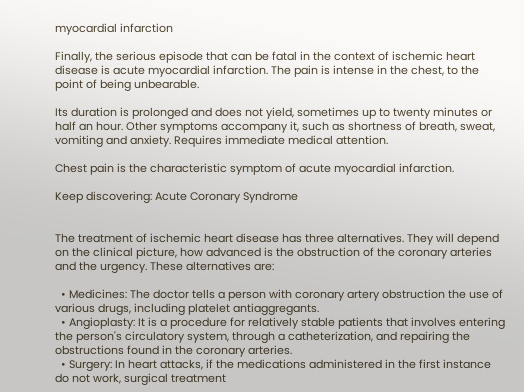myocardial infarction

Finally, the serious episode that can be fatal in the context of ischemic heart disease is acute myocardial infarction. The pain is intense in the chest, to the point of being unbearable.

Its duration is prolonged and does not yield, sometimes up to twenty minutes or half an hour. Other symptoms accompany it, such as shortness of breath, sweat, vomiting and anxiety. Requires immediate medical attention.

Chest pain is the characteristic symptom of acute myocardial infarction.

Keep discovering: Acute Coronary Syndrome


The treatment of ischemic heart disease has three alternatives. They will depend on the clinical picture, how advanced is the obstruction of the coronary arteries and the urgency. These alternatives are:

  • Medicines: The doctor tells a person with coronary artery obstruction the use of various drugs, including platelet antiaggregants.
  • Angioplasty: It is a procedure for relatively stable patients that involves entering the person's circulatory system, through a catheterization, and repairing the obstructions found in the coronary arteries.
  • Surgery: In heart attacks, if the medications administered in the first instance do not work, surgical treatment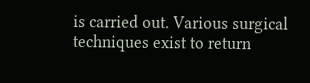is carried out. Various surgical techniques exist to return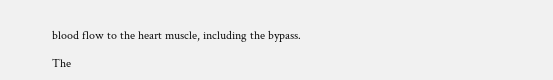blood flow to the heart muscle, including the bypass.

The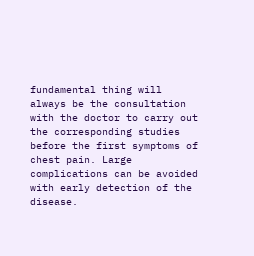fundamental thing will always be the consultation with the doctor to carry out the corresponding studies before the first symptoms of chest pain. Large complications can be avoided with early detection of the disease.